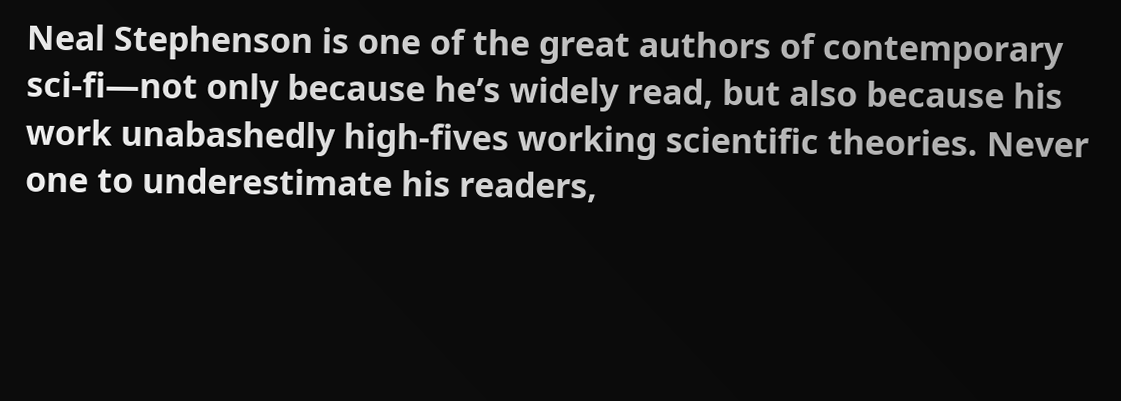Neal Stephenson is one of the great authors of contemporary sci-fi—not only because he’s widely read, but also because his work unabashedly high-fives working scientific theories. Never one to underestimate his readers,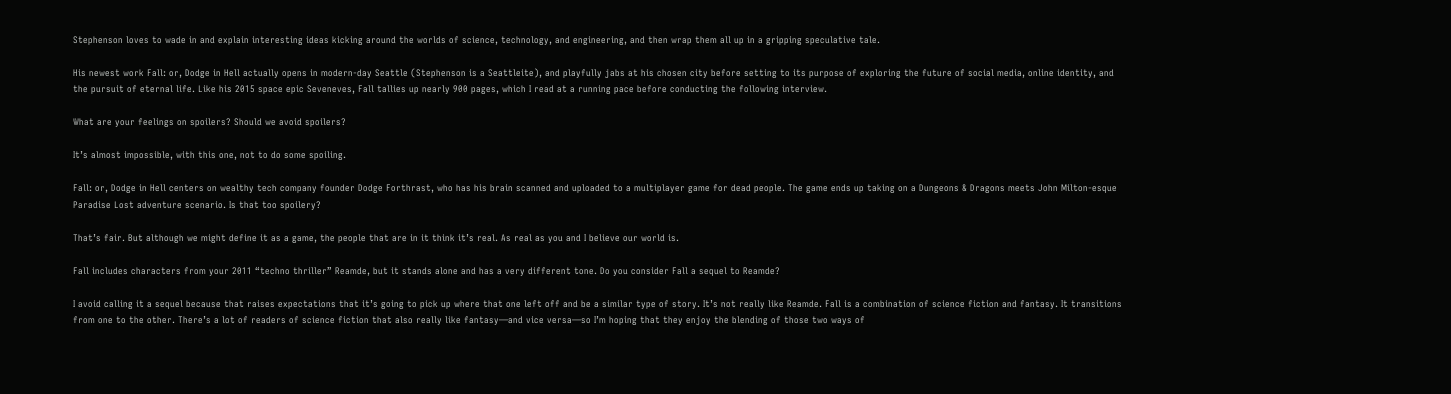Stephenson loves to wade in and explain interesting ideas kicking around the worlds of science, technology, and engineering, and then wrap them all up in a gripping speculative tale.

His newest work Fall: or, Dodge in Hell actually opens in modern-day Seattle (Stephenson is a Seattleite), and playfully jabs at his chosen city before setting to its purpose of exploring the future of social media, online identity, and the pursuit of eternal life. Like his 2015 space epic Seveneves, Fall tallies up nearly 900 pages, which I read at a running pace before conducting the following interview.

What are your feelings on spoilers? Should we avoid spoilers?

It’s almost impossible, with this one, not to do some spoiling.

Fall: or, Dodge in Hell centers on wealthy tech company founder Dodge Forthrast, who has his brain scanned and uploaded to a multiplayer game for dead people. The game ends up taking on a Dungeons & Dragons meets John Milton-esque Paradise Lost adventure scenario. Is that too spoilery?

That’s fair. But although we might define it as a game, the people that are in it think it’s real. As real as you and I believe our world is.

Fall includes characters from your 2011 “techno thriller” Reamde, but it stands alone and has a very different tone. Do you consider Fall a sequel to Reamde?

I avoid calling it a sequel because that raises expectations that it’s going to pick up where that one left off and be a similar type of story. It’s not really like Reamde. Fall is a combination of science fiction and fantasy. It transitions from one to the other. There’s a lot of readers of science fiction that also really like fantasy—and vice versa—so I’m hoping that they enjoy the blending of those two ways of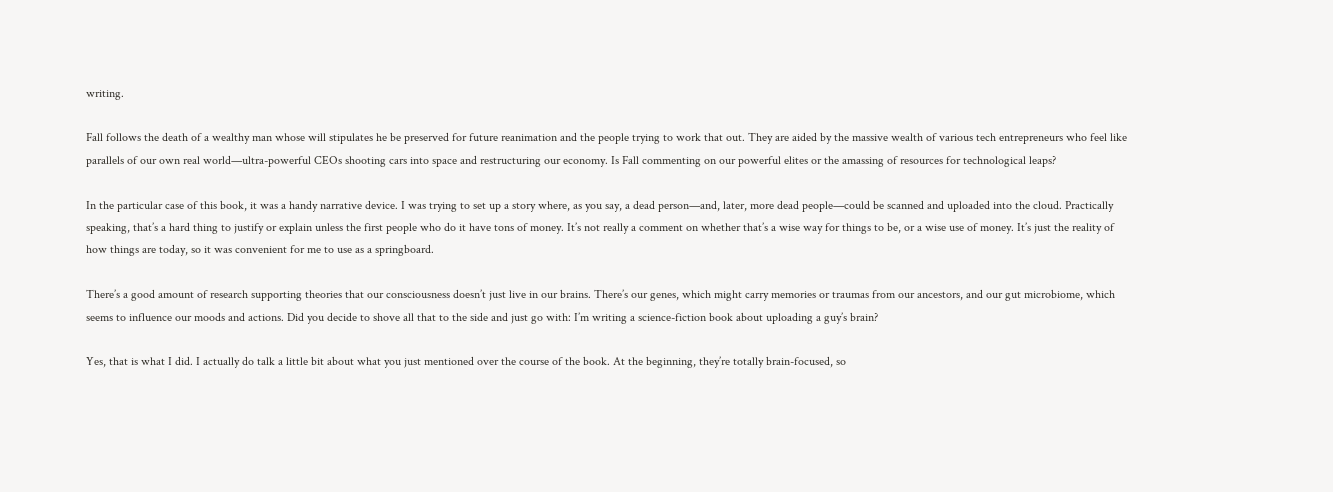writing.

Fall follows the death of a wealthy man whose will stipulates he be preserved for future reanimation and the people trying to work that out. They are aided by the massive wealth of various tech entrepreneurs who feel like parallels of our own real world—ultra-powerful CEOs shooting cars into space and restructuring our economy. Is Fall commenting on our powerful elites or the amassing of resources for technological leaps?

In the particular case of this book, it was a handy narrative device. I was trying to set up a story where, as you say, a dead person—and, later, more dead people—could be scanned and uploaded into the cloud. Practically speaking, that’s a hard thing to justify or explain unless the first people who do it have tons of money. It’s not really a comment on whether that’s a wise way for things to be, or a wise use of money. It’s just the reality of how things are today, so it was convenient for me to use as a springboard.

There’s a good amount of research supporting theories that our consciousness doesn’t just live in our brains. There’s our genes, which might carry memories or traumas from our ancestors, and our gut microbiome, which seems to influence our moods and actions. Did you decide to shove all that to the side and just go with: I’m writing a science-fiction book about uploading a guy’s brain?

Yes, that is what I did. I actually do talk a little bit about what you just mentioned over the course of the book. At the beginning, they’re totally brain-focused, so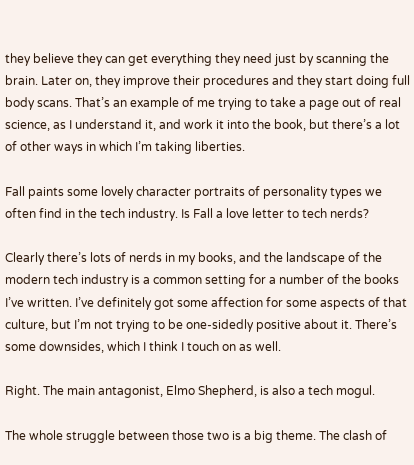they believe they can get everything they need just by scanning the brain. Later on, they improve their procedures and they start doing full body scans. That’s an example of me trying to take a page out of real science, as I understand it, and work it into the book, but there’s a lot of other ways in which I’m taking liberties.

Fall paints some lovely character portraits of personality types we often find in the tech industry. Is Fall a love letter to tech nerds?

Clearly there’s lots of nerds in my books, and the landscape of the modern tech industry is a common setting for a number of the books I’ve written. I’ve definitely got some affection for some aspects of that culture, but I’m not trying to be one-sidedly positive about it. There’s some downsides, which I think I touch on as well.

Right. The main antagonist, Elmo Shepherd, is also a tech mogul.

The whole struggle between those two is a big theme. The clash of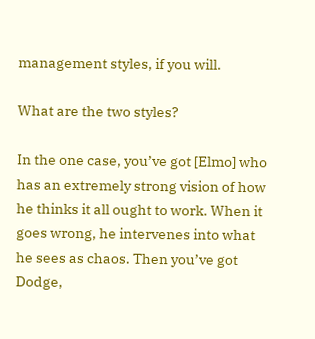management styles, if you will.

What are the two styles?

In the one case, you’ve got [Elmo] who has an extremely strong vision of how he thinks it all ought to work. When it goes wrong, he intervenes into what he sees as chaos. Then you’ve got Dodge,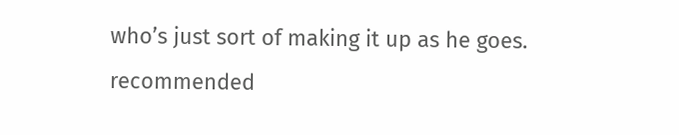who’s just sort of making it up as he goes. recommended